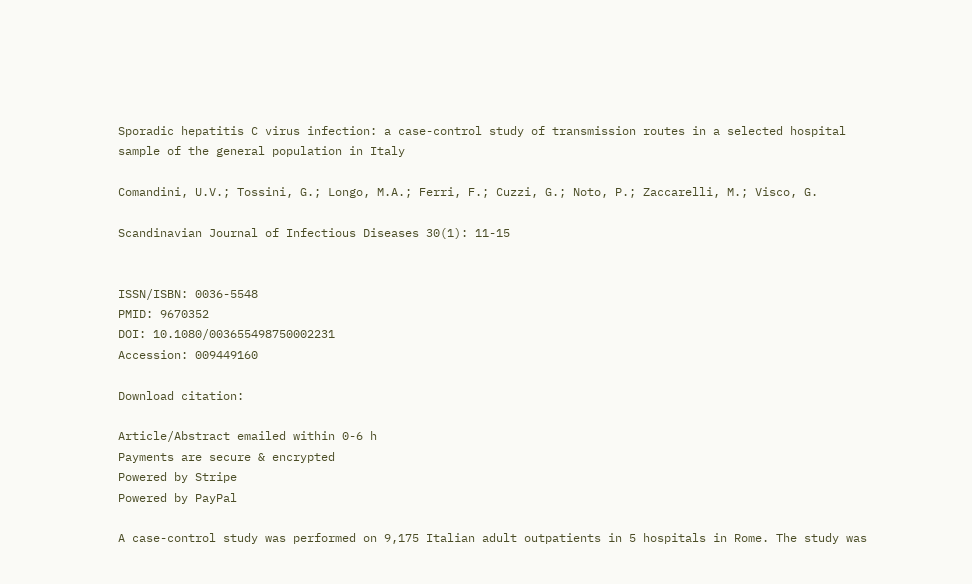Sporadic hepatitis C virus infection: a case-control study of transmission routes in a selected hospital sample of the general population in Italy

Comandini, U.V.; Tossini, G.; Longo, M.A.; Ferri, F.; Cuzzi, G.; Noto, P.; Zaccarelli, M.; Visco, G.

Scandinavian Journal of Infectious Diseases 30(1): 11-15


ISSN/ISBN: 0036-5548
PMID: 9670352
DOI: 10.1080/003655498750002231
Accession: 009449160

Download citation:

Article/Abstract emailed within 0-6 h
Payments are secure & encrypted
Powered by Stripe
Powered by PayPal

A case-control study was performed on 9,175 Italian adult outpatients in 5 hospitals in Rome. The study was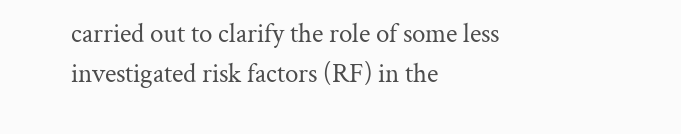carried out to clarify the role of some less investigated risk factors (RF) in the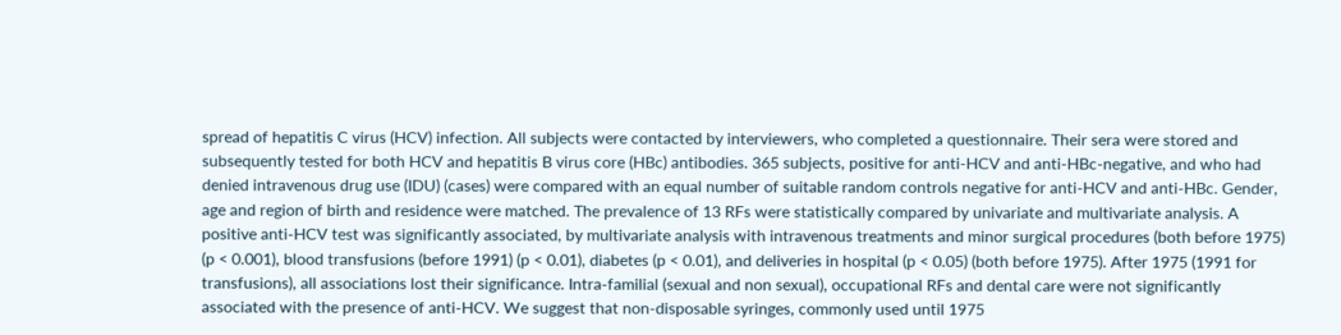spread of hepatitis C virus (HCV) infection. All subjects were contacted by interviewers, who completed a questionnaire. Their sera were stored and subsequently tested for both HCV and hepatitis B virus core (HBc) antibodies. 365 subjects, positive for anti-HCV and anti-HBc-negative, and who had denied intravenous drug use (IDU) (cases) were compared with an equal number of suitable random controls negative for anti-HCV and anti-HBc. Gender, age and region of birth and residence were matched. The prevalence of 13 RFs were statistically compared by univariate and multivariate analysis. A positive anti-HCV test was significantly associated, by multivariate analysis with intravenous treatments and minor surgical procedures (both before 1975) (p < 0.001), blood transfusions (before 1991) (p < 0.01), diabetes (p < 0.01), and deliveries in hospital (p < 0.05) (both before 1975). After 1975 (1991 for transfusions), all associations lost their significance. Intra-familial (sexual and non sexual), occupational RFs and dental care were not significantly associated with the presence of anti-HCV. We suggest that non-disposable syringes, commonly used until 1975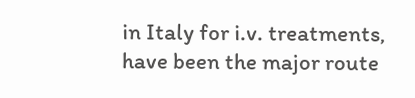in Italy for i.v. treatments, have been the major route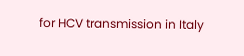for HCV transmission in Italy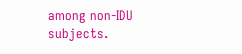among non-IDU subjects.